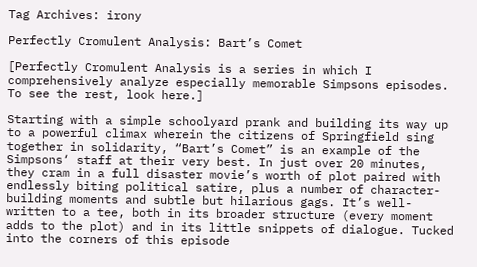Tag Archives: irony

Perfectly Cromulent Analysis: Bart’s Comet

[Perfectly Cromulent Analysis is a series in which I comprehensively analyze especially memorable Simpsons episodes. To see the rest, look here.]

Starting with a simple schoolyard prank and building its way up to a powerful climax wherein the citizens of Springfield sing together in solidarity, “Bart’s Comet” is an example of the Simpsons‘ staff at their very best. In just over 20 minutes, they cram in a full disaster movie’s worth of plot paired with endlessly biting political satire, plus a number of character-building moments and subtle but hilarious gags. It’s well-written to a tee, both in its broader structure (every moment adds to the plot) and in its little snippets of dialogue. Tucked into the corners of this episode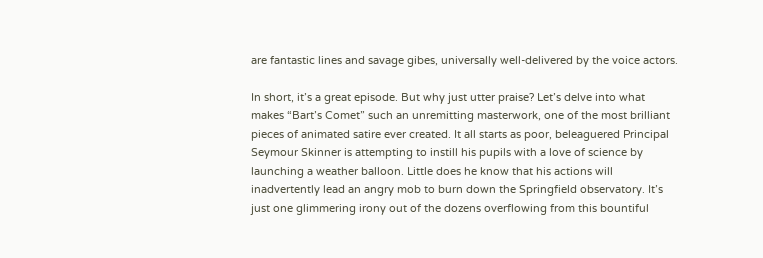are fantastic lines and savage gibes, universally well-delivered by the voice actors.

In short, it’s a great episode. But why just utter praise? Let’s delve into what makes “Bart’s Comet” such an unremitting masterwork, one of the most brilliant pieces of animated satire ever created. It all starts as poor, beleaguered Principal Seymour Skinner is attempting to instill his pupils with a love of science by launching a weather balloon. Little does he know that his actions will inadvertently lead an angry mob to burn down the Springfield observatory. It’s just one glimmering irony out of the dozens overflowing from this bountiful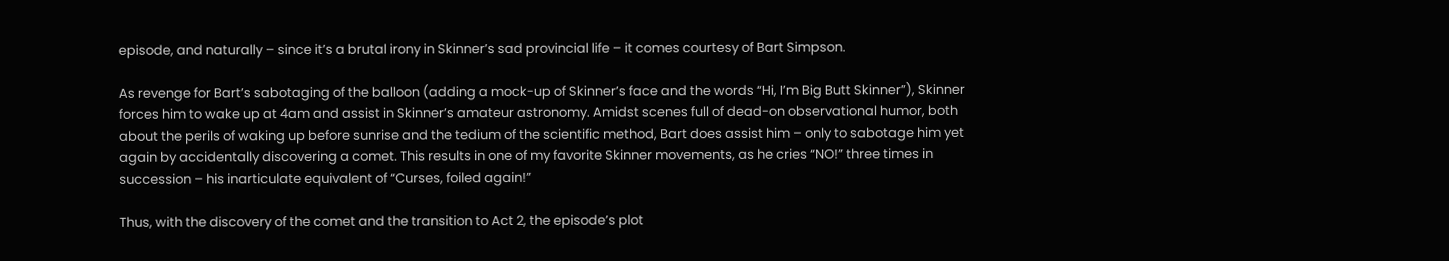episode, and naturally – since it’s a brutal irony in Skinner’s sad provincial life – it comes courtesy of Bart Simpson.

As revenge for Bart’s sabotaging of the balloon (adding a mock-up of Skinner’s face and the words “Hi, I’m Big Butt Skinner”), Skinner forces him to wake up at 4am and assist in Skinner’s amateur astronomy. Amidst scenes full of dead-on observational humor, both about the perils of waking up before sunrise and the tedium of the scientific method, Bart does assist him – only to sabotage him yet again by accidentally discovering a comet. This results in one of my favorite Skinner movements, as he cries “NO!” three times in succession – his inarticulate equivalent of “Curses, foiled again!”

Thus, with the discovery of the comet and the transition to Act 2, the episode’s plot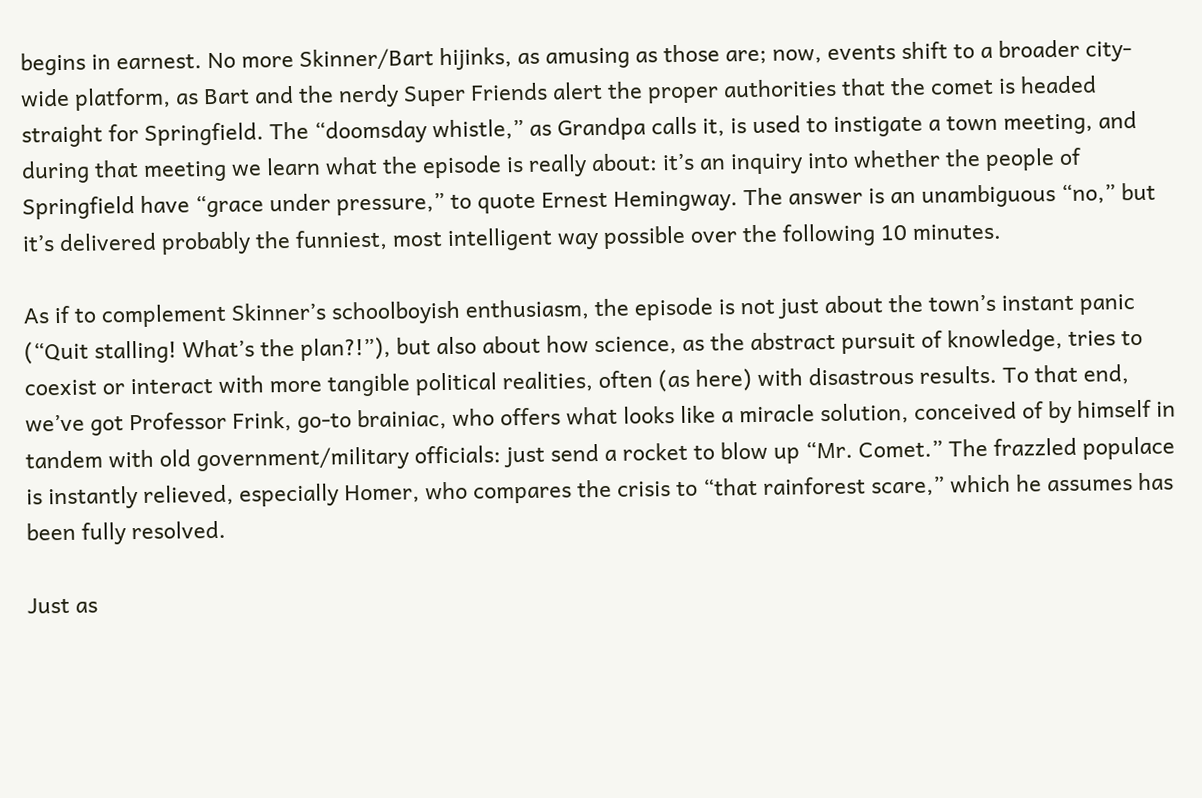begins in earnest. No more Skinner/Bart hijinks, as amusing as those are; now, events shift to a broader city-wide platform, as Bart and the nerdy Super Friends alert the proper authorities that the comet is headed straight for Springfield. The “doomsday whistle,” as Grandpa calls it, is used to instigate a town meeting, and during that meeting we learn what the episode is really about: it’s an inquiry into whether the people of Springfield have “grace under pressure,” to quote Ernest Hemingway. The answer is an unambiguous “no,” but it’s delivered probably the funniest, most intelligent way possible over the following 10 minutes.

As if to complement Skinner’s schoolboyish enthusiasm, the episode is not just about the town’s instant panic (“Quit stalling! What’s the plan?!”), but also about how science, as the abstract pursuit of knowledge, tries to coexist or interact with more tangible political realities, often (as here) with disastrous results. To that end, we’ve got Professor Frink, go-to brainiac, who offers what looks like a miracle solution, conceived of by himself in tandem with old government/military officials: just send a rocket to blow up “Mr. Comet.” The frazzled populace is instantly relieved, especially Homer, who compares the crisis to “that rainforest scare,” which he assumes has been fully resolved.

Just as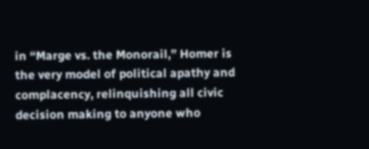in “Marge vs. the Monorail,” Homer is the very model of political apathy and complacency, relinquishing all civic decision making to anyone who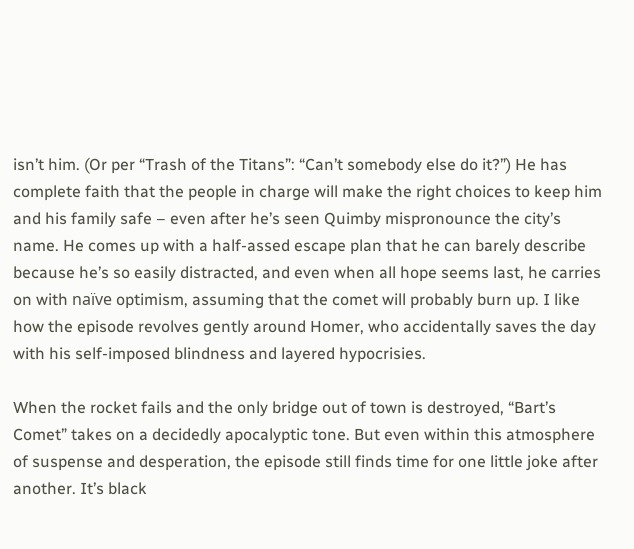isn’t him. (Or per “Trash of the Titans”: “Can’t somebody else do it?”) He has complete faith that the people in charge will make the right choices to keep him and his family safe – even after he’s seen Quimby mispronounce the city’s name. He comes up with a half-assed escape plan that he can barely describe because he’s so easily distracted, and even when all hope seems last, he carries on with naïve optimism, assuming that the comet will probably burn up. I like how the episode revolves gently around Homer, who accidentally saves the day with his self-imposed blindness and layered hypocrisies.

When the rocket fails and the only bridge out of town is destroyed, “Bart’s Comet” takes on a decidedly apocalyptic tone. But even within this atmosphere of suspense and desperation, the episode still finds time for one little joke after another. It’s black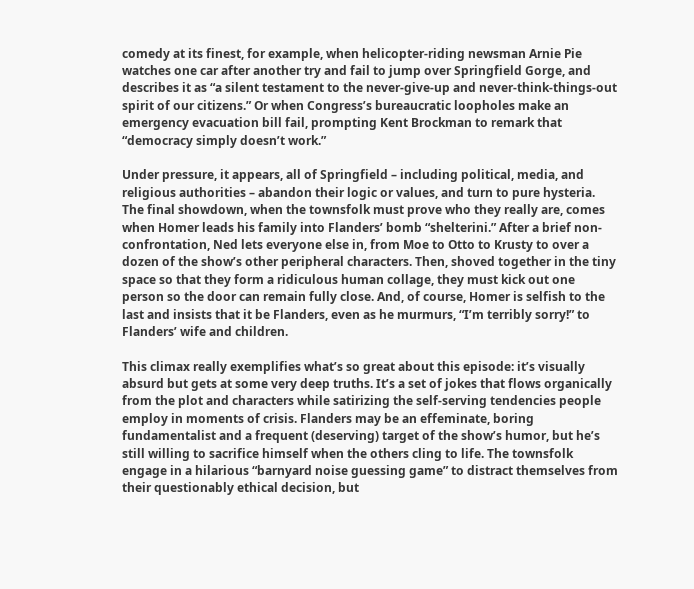comedy at its finest, for example, when helicopter-riding newsman Arnie Pie watches one car after another try and fail to jump over Springfield Gorge, and describes it as “a silent testament to the never-give-up and never-think-things-out spirit of our citizens.” Or when Congress’s bureaucratic loopholes make an emergency evacuation bill fail, prompting Kent Brockman to remark that “democracy simply doesn’t work.”

Under pressure, it appears, all of Springfield – including political, media, and religious authorities – abandon their logic or values, and turn to pure hysteria. The final showdown, when the townsfolk must prove who they really are, comes when Homer leads his family into Flanders’ bomb “shelterini.” After a brief non-confrontation, Ned lets everyone else in, from Moe to Otto to Krusty to over a dozen of the show’s other peripheral characters. Then, shoved together in the tiny space so that they form a ridiculous human collage, they must kick out one person so the door can remain fully close. And, of course, Homer is selfish to the last and insists that it be Flanders, even as he murmurs, “I’m terribly sorry!” to Flanders’ wife and children.

This climax really exemplifies what’s so great about this episode: it’s visually absurd but gets at some very deep truths. It’s a set of jokes that flows organically from the plot and characters while satirizing the self-serving tendencies people employ in moments of crisis. Flanders may be an effeminate, boring fundamentalist and a frequent (deserving) target of the show’s humor, but he’s still willing to sacrifice himself when the others cling to life. The townsfolk engage in a hilarious “barnyard noise guessing game” to distract themselves from their questionably ethical decision, but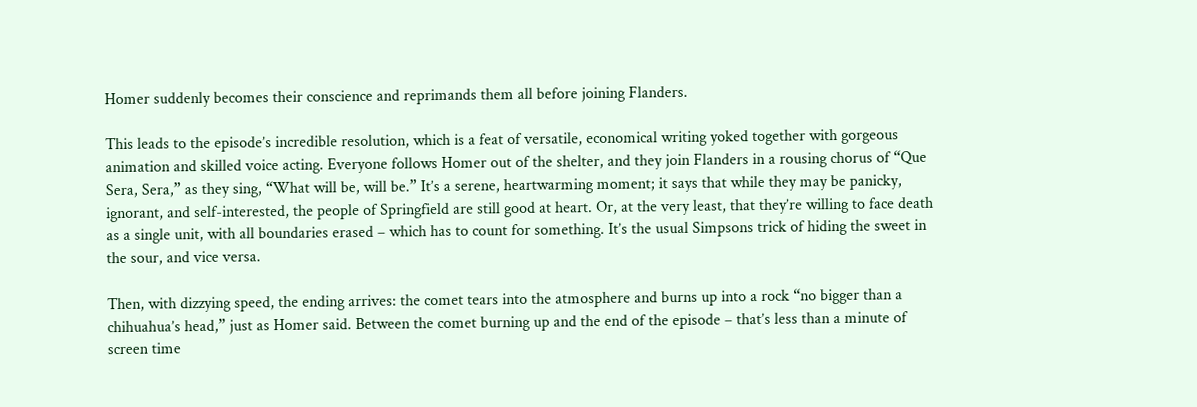Homer suddenly becomes their conscience and reprimands them all before joining Flanders.

This leads to the episode’s incredible resolution, which is a feat of versatile, economical writing yoked together with gorgeous animation and skilled voice acting. Everyone follows Homer out of the shelter, and they join Flanders in a rousing chorus of “Que Sera, Sera,” as they sing, “What will be, will be.” It’s a serene, heartwarming moment; it says that while they may be panicky, ignorant, and self-interested, the people of Springfield are still good at heart. Or, at the very least, that they’re willing to face death as a single unit, with all boundaries erased – which has to count for something. It’s the usual Simpsons trick of hiding the sweet in the sour, and vice versa.

Then, with dizzying speed, the ending arrives: the comet tears into the atmosphere and burns up into a rock “no bigger than a chihuahua’s head,” just as Homer said. Between the comet burning up and the end of the episode – that’s less than a minute of screen time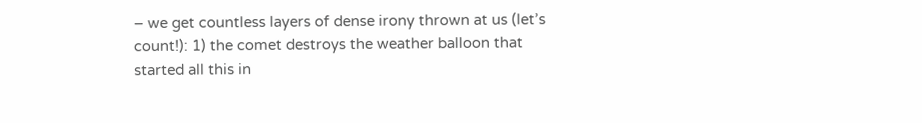– we get countless layers of dense irony thrown at us (let’s count!): 1) the comet destroys the weather balloon that started all this in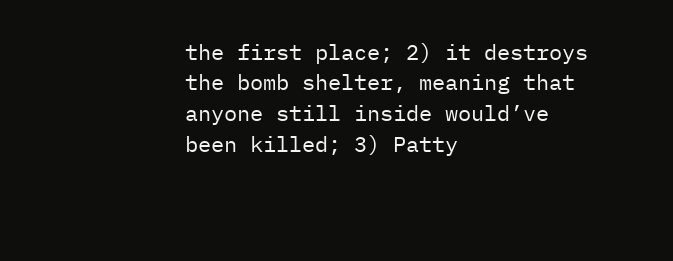the first place; 2) it destroys the bomb shelter, meaning that anyone still inside would’ve been killed; 3) Patty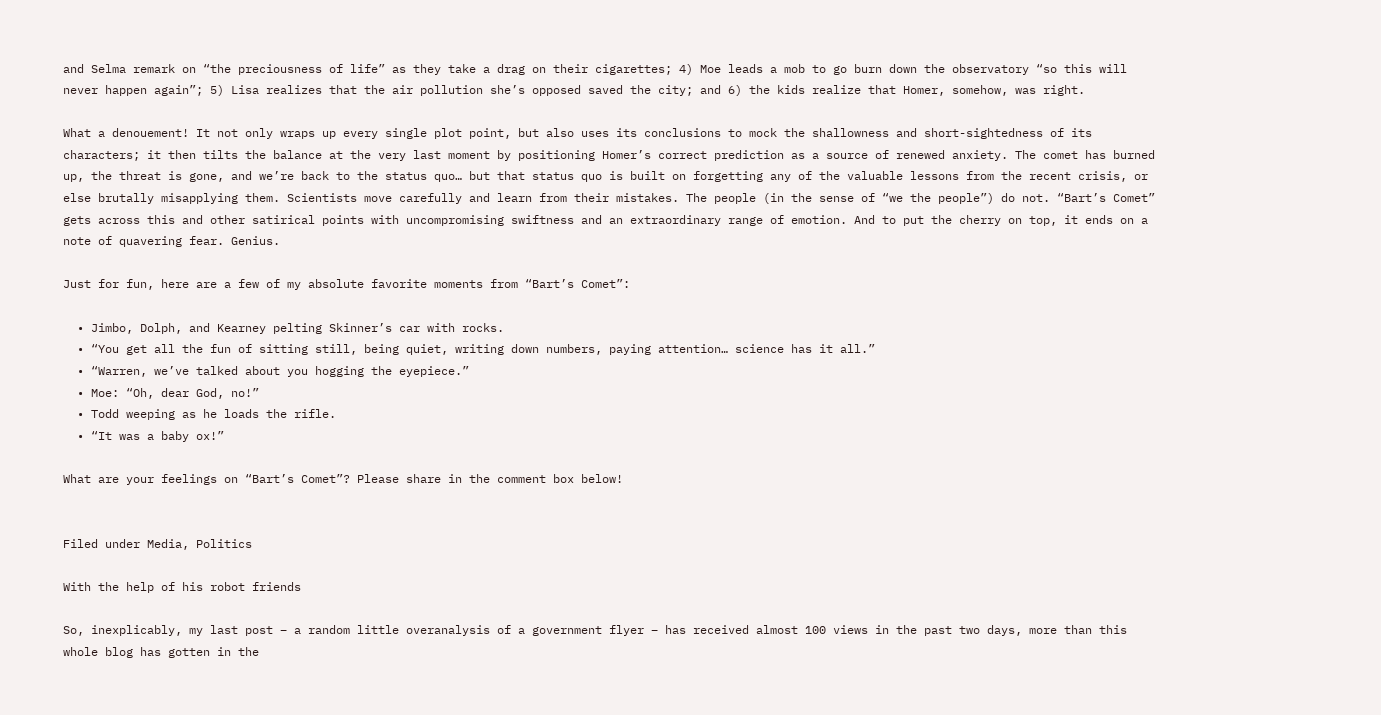and Selma remark on “the preciousness of life” as they take a drag on their cigarettes; 4) Moe leads a mob to go burn down the observatory “so this will never happen again”; 5) Lisa realizes that the air pollution she’s opposed saved the city; and 6) the kids realize that Homer, somehow, was right.

What a denouement! It not only wraps up every single plot point, but also uses its conclusions to mock the shallowness and short-sightedness of its characters; it then tilts the balance at the very last moment by positioning Homer’s correct prediction as a source of renewed anxiety. The comet has burned up, the threat is gone, and we’re back to the status quo… but that status quo is built on forgetting any of the valuable lessons from the recent crisis, or else brutally misapplying them. Scientists move carefully and learn from their mistakes. The people (in the sense of “we the people”) do not. “Bart’s Comet” gets across this and other satirical points with uncompromising swiftness and an extraordinary range of emotion. And to put the cherry on top, it ends on a note of quavering fear. Genius.

Just for fun, here are a few of my absolute favorite moments from “Bart’s Comet”:

  • Jimbo, Dolph, and Kearney pelting Skinner’s car with rocks.
  • “You get all the fun of sitting still, being quiet, writing down numbers, paying attention… science has it all.”
  • “Warren, we’ve talked about you hogging the eyepiece.”
  • Moe: “Oh, dear God, no!”
  • Todd weeping as he loads the rifle.
  • “It was a baby ox!”

What are your feelings on “Bart’s Comet”? Please share in the comment box below!


Filed under Media, Politics

With the help of his robot friends

So, inexplicably, my last post – a random little overanalysis of a government flyer – has received almost 100 views in the past two days, more than this whole blog has gotten in the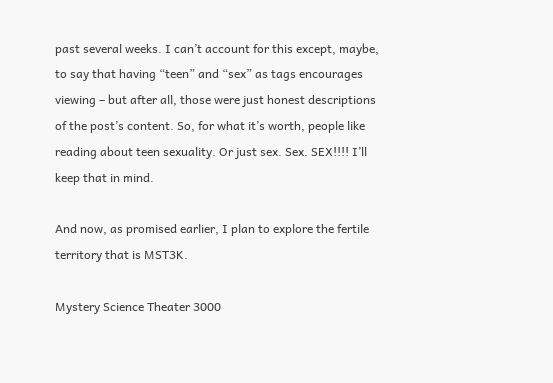past several weeks. I can’t account for this except, maybe, to say that having “teen” and “sex” as tags encourages viewing – but after all, those were just honest descriptions of the post’s content. So, for what it’s worth, people like reading about teen sexuality. Or just sex. Sex. SEX!!!! I’ll keep that in mind.

And now, as promised earlier, I plan to explore the fertile territory that is MST3K.

Mystery Science Theater 3000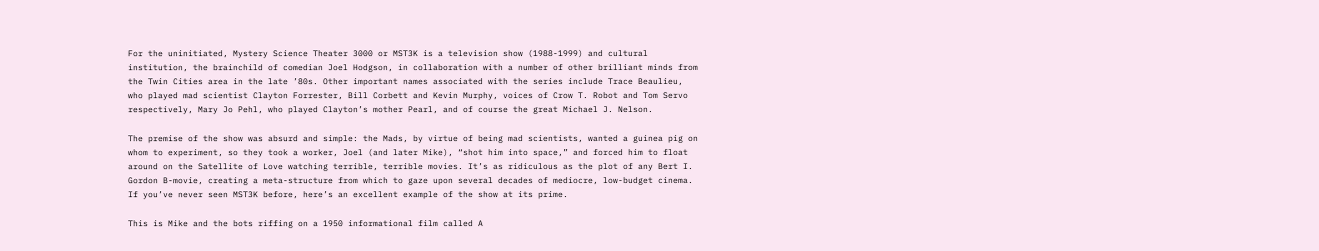For the uninitiated, Mystery Science Theater 3000 or MST3K is a television show (1988-1999) and cultural institution, the brainchild of comedian Joel Hodgson, in collaboration with a number of other brilliant minds from the Twin Cities area in the late ’80s. Other important names associated with the series include Trace Beaulieu, who played mad scientist Clayton Forrester, Bill Corbett and Kevin Murphy, voices of Crow T. Robot and Tom Servo respectively, Mary Jo Pehl, who played Clayton’s mother Pearl, and of course the great Michael J. Nelson.

The premise of the show was absurd and simple: the Mads, by virtue of being mad scientists, wanted a guinea pig on whom to experiment, so they took a worker, Joel (and later Mike), “shot him into space,” and forced him to float around on the Satellite of Love watching terrible, terrible movies. It’s as ridiculous as the plot of any Bert I. Gordon B-movie, creating a meta-structure from which to gaze upon several decades of mediocre, low-budget cinema. If you’ve never seen MST3K before, here’s an excellent example of the show at its prime.

This is Mike and the bots riffing on a 1950 informational film called A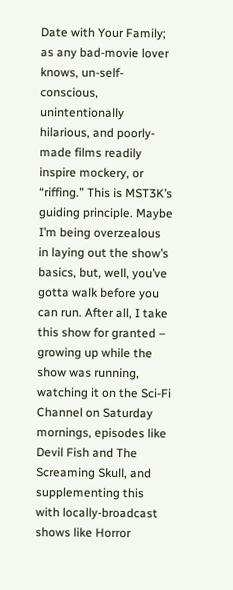Date with Your Family; as any bad-movie lover knows, un-self-conscious, unintentionally hilarious, and poorly-made films readily inspire mockery, or “riffing.” This is MST3K’s guiding principle. Maybe I’m being overzealous in laying out the show’s basics, but, well, you’ve gotta walk before you can run. After all, I take this show for granted – growing up while the show was running, watching it on the Sci-Fi Channel on Saturday mornings, episodes like Devil Fish and The Screaming Skull, and supplementing this with locally-broadcast shows like Horror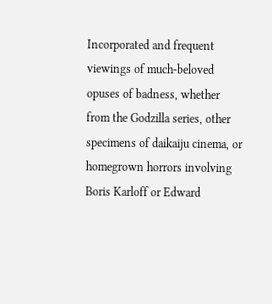Incorporated and frequent viewings of much-beloved opuses of badness, whether from the Godzilla series, other specimens of daikaiju cinema, or homegrown horrors involving Boris Karloff or Edward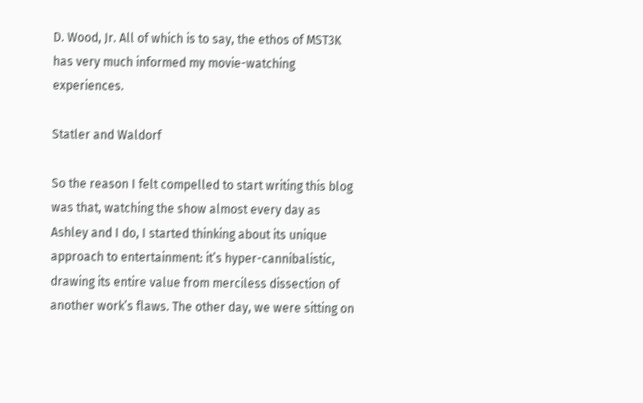D. Wood, Jr. All of which is to say, the ethos of MST3K has very much informed my movie-watching experiences.

Statler and Waldorf

So the reason I felt compelled to start writing this blog was that, watching the show almost every day as Ashley and I do, I started thinking about its unique approach to entertainment: it’s hyper-cannibalistic, drawing its entire value from merciless dissection of another work’s flaws. The other day, we were sitting on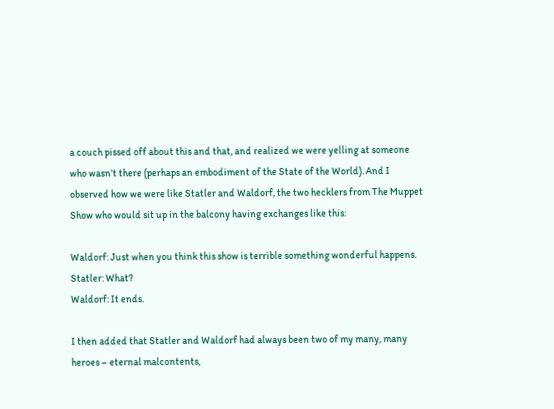a couch pissed off about this and that, and realized we were yelling at someone who wasn’t there (perhaps an embodiment of the State of the World). And I observed how we were like Statler and Waldorf, the two hecklers from The Muppet Show who would sit up in the balcony having exchanges like this:

Waldorf: Just when you think this show is terrible something wonderful happens.
Statler: What?
Waldorf: It ends.

I then added that Statler and Waldorf had always been two of my many, many heroes – eternal malcontents,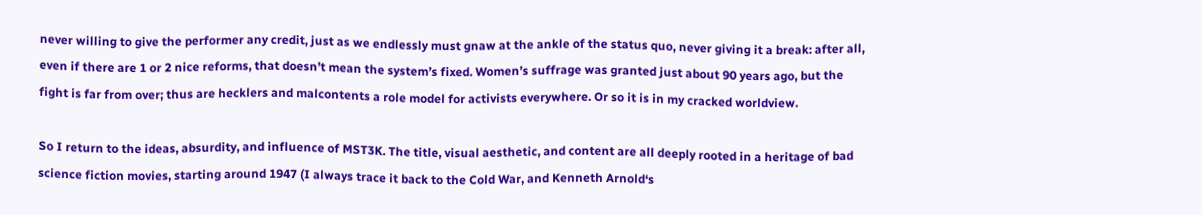never willing to give the performer any credit, just as we endlessly must gnaw at the ankle of the status quo, never giving it a break: after all, even if there are 1 or 2 nice reforms, that doesn’t mean the system’s fixed. Women’s suffrage was granted just about 90 years ago, but the fight is far from over; thus are hecklers and malcontents a role model for activists everywhere. Or so it is in my cracked worldview.

So I return to the ideas, absurdity, and influence of MST3K. The title, visual aesthetic, and content are all deeply rooted in a heritage of bad science fiction movies, starting around 1947 (I always trace it back to the Cold War, and Kenneth Arnold‘s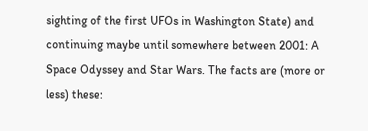sighting of the first UFOs in Washington State) and continuing maybe until somewhere between 2001: A Space Odyssey and Star Wars. The facts are (more or less) these: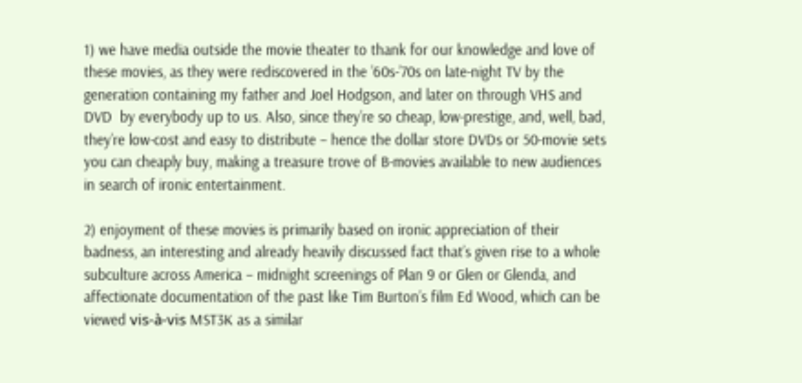1) we have media outside the movie theater to thank for our knowledge and love of these movies, as they were rediscovered in the ’60s-’70s on late-night TV by the generation containing my father and Joel Hodgson, and later on through VHS and DVD  by everybody up to us. Also, since they’re so cheap, low-prestige, and, well, bad, they’re low-cost and easy to distribute – hence the dollar store DVDs or 50-movie sets you can cheaply buy, making a treasure trove of B-movies available to new audiences in search of ironic entertainment.

2) enjoyment of these movies is primarily based on ironic appreciation of their badness, an interesting and already heavily discussed fact that’s given rise to a whole subculture across America – midnight screenings of Plan 9 or Glen or Glenda, and affectionate documentation of the past like Tim Burton’s film Ed Wood, which can be viewed vis-à-vis MST3K as a similar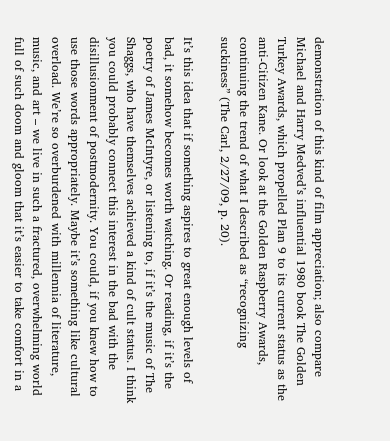demonstration of this kind of film appreciation; also compare Michael and Harry Medved’s influential 1980 book The Golden Turkey Awards, which propelled Plan 9 to its current status as the anti-Citizen Kane. Or look at the Golden Raspberry Awards, continuing the trend of what I described as “recognizing suckiness” (The Carl, 2/27/09, p. 20).

It’s this idea that if something aspires to great enough levels of bad, it somehow becomes worth watching. Or reading, if it’s the poetry of James McIntyre, or listening to, if it’s the music of The Shaggs, who have themselves achieved a kind of cult status. I think you could probably connect this interest in the bad with the disillusionment of postmodernity. You could, if you knew how to use those words appropriately. Maybe it’s something like cultural overload. We’re so overburdened with millennia of literature, music, and art – we live in such a fractured, overwhelming world full of such doom and gloom that it’s easier to take comfort in a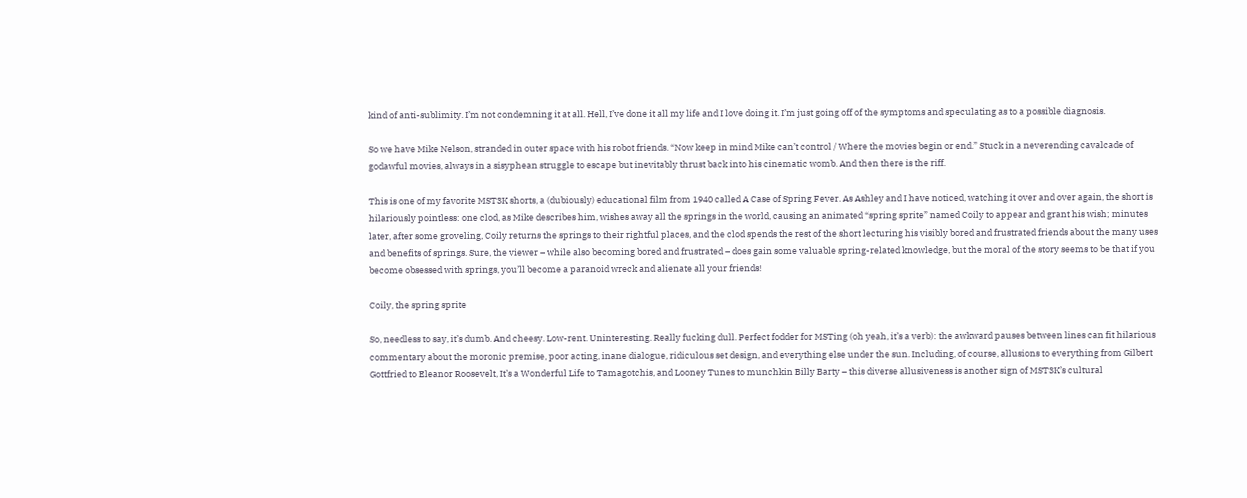kind of anti-sublimity. I’m not condemning it at all. Hell, I’ve done it all my life and I love doing it. I’m just going off of the symptoms and speculating as to a possible diagnosis.

So we have Mike Nelson, stranded in outer space with his robot friends. “Now keep in mind Mike can’t control / Where the movies begin or end.” Stuck in a neverending cavalcade of godawful movies, always in a sisyphean struggle to escape but inevitably thrust back into his cinematic womb. And then there is the riff.

This is one of my favorite MST3K shorts, a (dubiously) educational film from 1940 called A Case of Spring Fever. As Ashley and I have noticed, watching it over and over again, the short is hilariously pointless: one clod, as Mike describes him, wishes away all the springs in the world, causing an animated “spring sprite” named Coily to appear and grant his wish; minutes later, after some groveling, Coily returns the springs to their rightful places, and the clod spends the rest of the short lecturing his visibly bored and frustrated friends about the many uses and benefits of springs. Sure, the viewer – while also becoming bored and frustrated – does gain some valuable spring-related knowledge, but the moral of the story seems to be that if you become obsessed with springs, you’ll become a paranoid wreck and alienate all your friends!

Coily, the spring sprite

So, needless to say, it’s dumb. And cheesy. Low-rent. Uninteresting. Really fucking dull. Perfect fodder for MSTing (oh yeah, it’s a verb): the awkward pauses between lines can fit hilarious commentary about the moronic premise, poor acting, inane dialogue, ridiculous set design, and everything else under the sun. Including, of course, allusions to everything from Gilbert Gottfried to Eleanor Roosevelt, It’s a Wonderful Life to Tamagotchis, and Looney Tunes to munchkin Billy Barty – this diverse allusiveness is another sign of MST3K’s cultural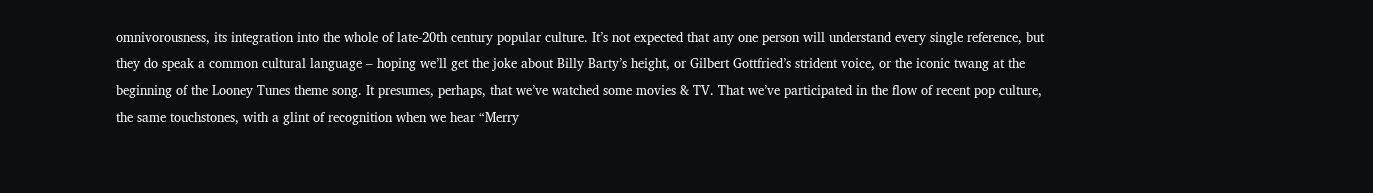omnivorousness, its integration into the whole of late-20th century popular culture. It’s not expected that any one person will understand every single reference, but they do speak a common cultural language – hoping we’ll get the joke about Billy Barty’s height, or Gilbert Gottfried’s strident voice, or the iconic twang at the beginning of the Looney Tunes theme song. It presumes, perhaps, that we’ve watched some movies & TV. That we’ve participated in the flow of recent pop culture, the same touchstones, with a glint of recognition when we hear “Merry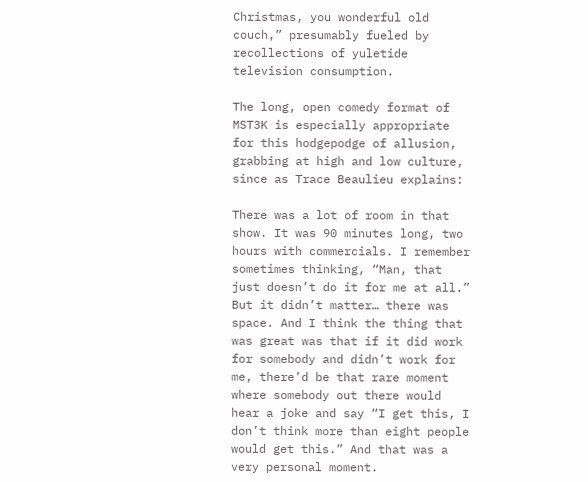Christmas, you wonderful old couch,” presumably fueled by recollections of yuletide television consumption.

The long, open comedy format of MST3K is especially appropriate for this hodgepodge of allusion, grabbing at high and low culture, since as Trace Beaulieu explains:

There was a lot of room in that show. It was 90 minutes long, two hours with commercials. I remember sometimes thinking, “Man, that just doesn’t do it for me at all.” But it didn’t matter… there was space. And I think the thing that was great was that if it did work for somebody and didn’t work for me, there’d be that rare moment where somebody out there would hear a joke and say “I get this, I don’t think more than eight people would get this.” And that was a very personal moment.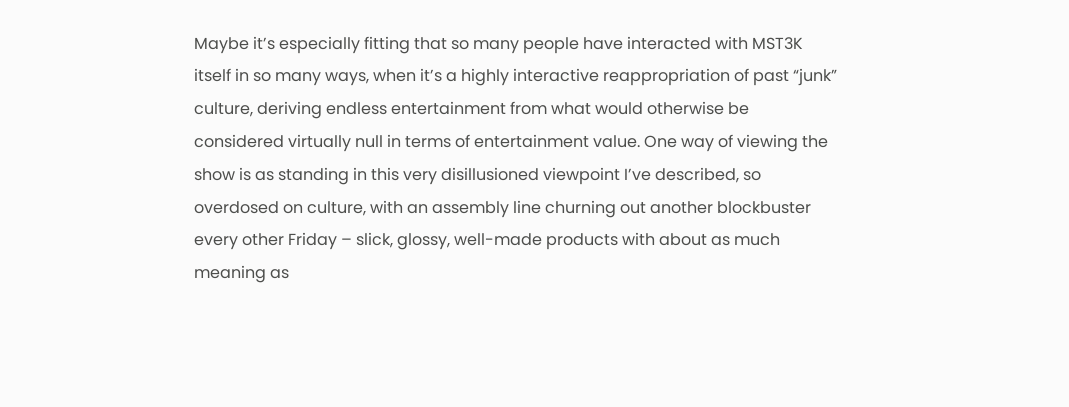Maybe it’s especially fitting that so many people have interacted with MST3K itself in so many ways, when it’s a highly interactive reappropriation of past “junk” culture, deriving endless entertainment from what would otherwise be considered virtually null in terms of entertainment value. One way of viewing the show is as standing in this very disillusioned viewpoint I’ve described, so overdosed on culture, with an assembly line churning out another blockbuster every other Friday – slick, glossy, well-made products with about as much meaning as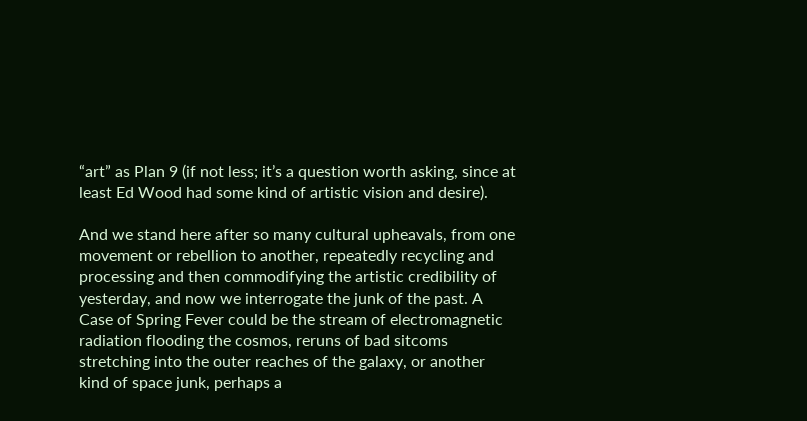“art” as Plan 9 (if not less; it’s a question worth asking, since at least Ed Wood had some kind of artistic vision and desire).

And we stand here after so many cultural upheavals, from one movement or rebellion to another, repeatedly recycling and processing and then commodifying the artistic credibility of yesterday, and now we interrogate the junk of the past. A Case of Spring Fever could be the stream of electromagnetic radiation flooding the cosmos, reruns of bad sitcoms stretching into the outer reaches of the galaxy, or another kind of space junk, perhaps a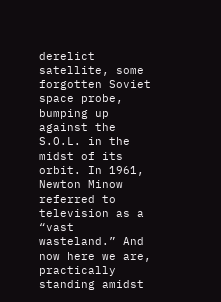derelict satellite, some forgotten Soviet space probe, bumping up against the S.O.L. in the midst of its orbit. In 1961, Newton Minow referred to television as a “vast wasteland.” And now here we are, practically standing amidst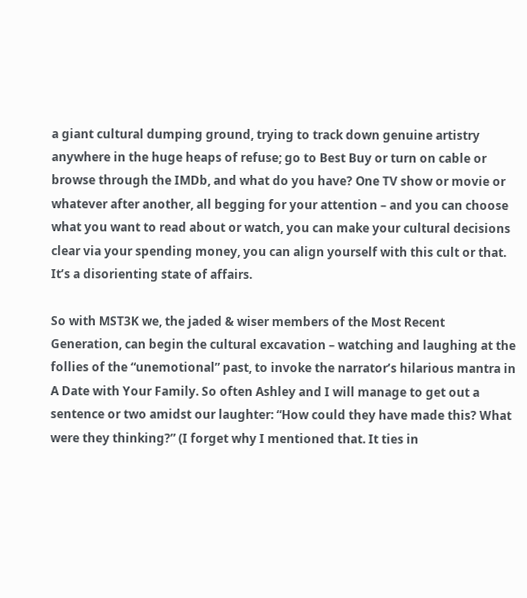a giant cultural dumping ground, trying to track down genuine artistry anywhere in the huge heaps of refuse; go to Best Buy or turn on cable or browse through the IMDb, and what do you have? One TV show or movie or whatever after another, all begging for your attention – and you can choose what you want to read about or watch, you can make your cultural decisions clear via your spending money, you can align yourself with this cult or that. It’s a disorienting state of affairs.

So with MST3K we, the jaded & wiser members of the Most Recent Generation, can begin the cultural excavation – watching and laughing at the follies of the “unemotional” past, to invoke the narrator’s hilarious mantra in A Date with Your Family. So often Ashley and I will manage to get out a sentence or two amidst our laughter: “How could they have made this? What were they thinking?” (I forget why I mentioned that. It ties in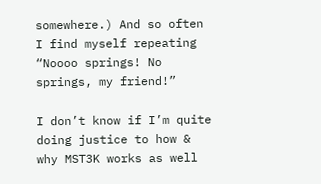somewhere.) And so often I find myself repeating “Noooo springs! No springs, my friend!”

I don’t know if I’m quite doing justice to how & why MST3K works as well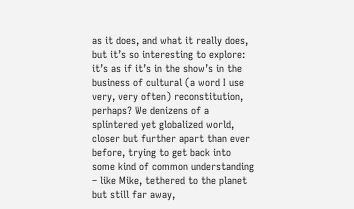as it does, and what it really does, but it’s so interesting to explore: it’s as if it’s in the show’s in the business of cultural (a word I use very, very often) reconstitution, perhaps? We denizens of a splintered yet globalized world, closer but further apart than ever before, trying to get back into some kind of common understanding – like Mike, tethered to the planet but still far away,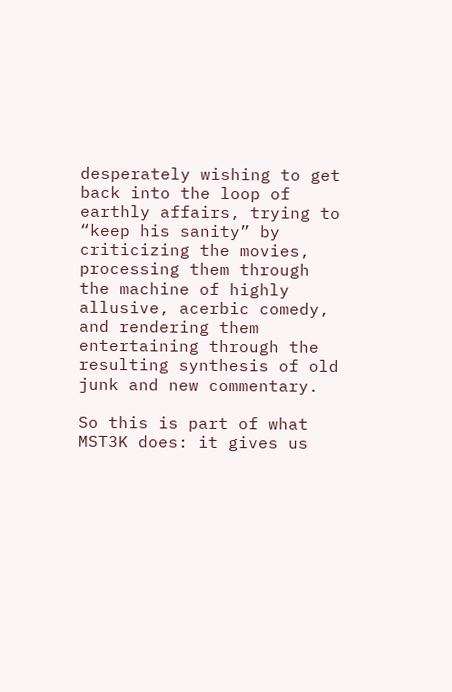desperately wishing to get back into the loop of earthly affairs, trying to “keep his sanity” by criticizing the movies, processing them through the machine of highly allusive, acerbic comedy, and rendering them entertaining through the resulting synthesis of old junk and new commentary.

So this is part of what MST3K does: it gives us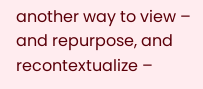another way to view – and repurpose, and recontextualize –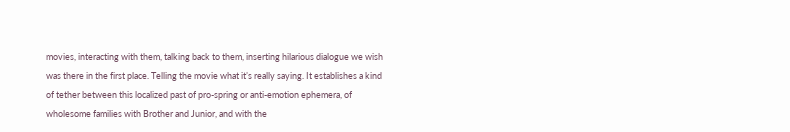movies, interacting with them, talking back to them, inserting hilarious dialogue we wish was there in the first place. Telling the movie what it’s really saying. It establishes a kind of tether between this localized past of pro-spring or anti-emotion ephemera, of wholesome families with Brother and Junior, and with the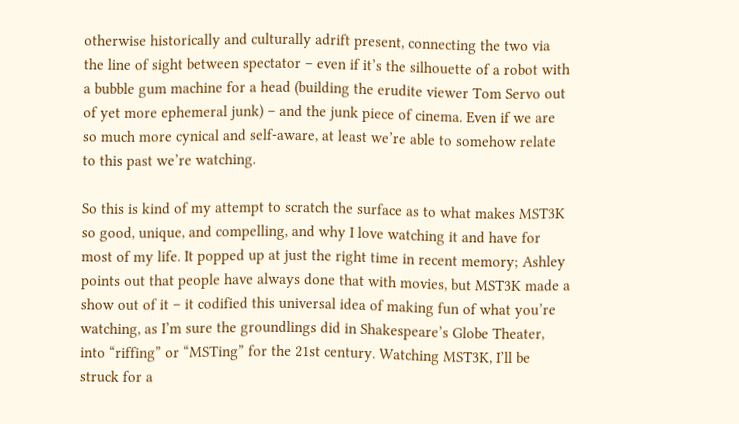otherwise historically and culturally adrift present, connecting the two via the line of sight between spectator – even if it’s the silhouette of a robot with a bubble gum machine for a head (building the erudite viewer Tom Servo out of yet more ephemeral junk) – and the junk piece of cinema. Even if we are so much more cynical and self-aware, at least we’re able to somehow relate to this past we’re watching.

So this is kind of my attempt to scratch the surface as to what makes MST3K so good, unique, and compelling, and why I love watching it and have for most of my life. It popped up at just the right time in recent memory; Ashley points out that people have always done that with movies, but MST3K made a show out of it – it codified this universal idea of making fun of what you’re watching, as I’m sure the groundlings did in Shakespeare’s Globe Theater, into “riffing” or “MSTing” for the 21st century. Watching MST3K, I’ll be struck for a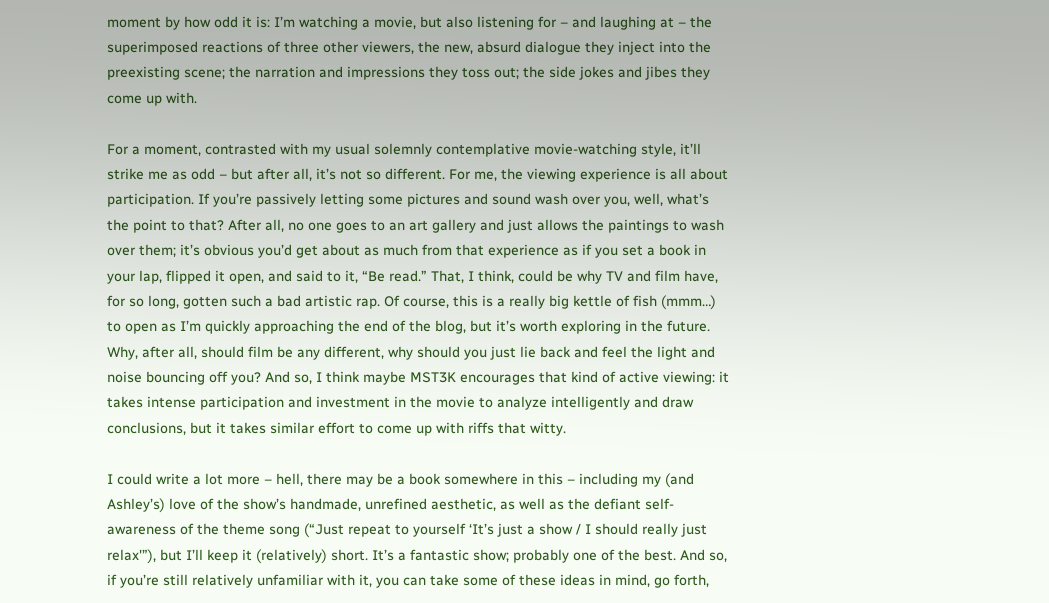moment by how odd it is: I’m watching a movie, but also listening for – and laughing at – the superimposed reactions of three other viewers, the new, absurd dialogue they inject into the preexisting scene; the narration and impressions they toss out; the side jokes and jibes they come up with.

For a moment, contrasted with my usual solemnly contemplative movie-watching style, it’ll strike me as odd – but after all, it’s not so different. For me, the viewing experience is all about participation. If you’re passively letting some pictures and sound wash over you, well, what’s the point to that? After all, no one goes to an art gallery and just allows the paintings to wash over them; it’s obvious you’d get about as much from that experience as if you set a book in your lap, flipped it open, and said to it, “Be read.” That, I think, could be why TV and film have, for so long, gotten such a bad artistic rap. Of course, this is a really big kettle of fish (mmm…) to open as I’m quickly approaching the end of the blog, but it’s worth exploring in the future. Why, after all, should film be any different, why should you just lie back and feel the light and noise bouncing off you? And so, I think maybe MST3K encourages that kind of active viewing: it takes intense participation and investment in the movie to analyze intelligently and draw conclusions, but it takes similar effort to come up with riffs that witty.

I could write a lot more – hell, there may be a book somewhere in this – including my (and Ashley’s) love of the show’s handmade, unrefined aesthetic, as well as the defiant self-awareness of the theme song (“Just repeat to yourself ‘It’s just a show / I should really just relax'”), but I’ll keep it (relatively) short. It’s a fantastic show; probably one of the best. And so, if you’re still relatively unfamiliar with it, you can take some of these ideas in mind, go forth,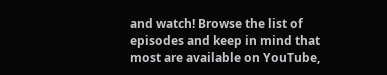and watch! Browse the list of episodes and keep in mind that most are available on YouTube,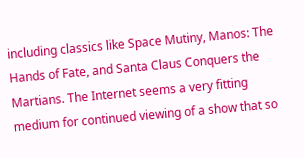including classics like Space Mutiny, Manos: The Hands of Fate, and Santa Claus Conquers the Martians. The Internet seems a very fitting medium for continued viewing of a show that so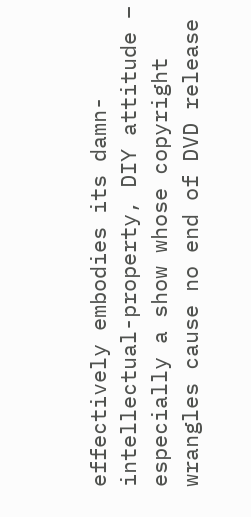effectively embodies its damn-intellectual-property, DIY attitude – especially a show whose copyright wrangles cause no end of DVD release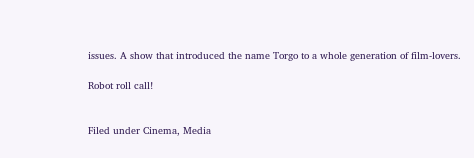issues. A show that introduced the name Torgo to a whole generation of film-lovers.

Robot roll call!


Filed under Cinema, Media